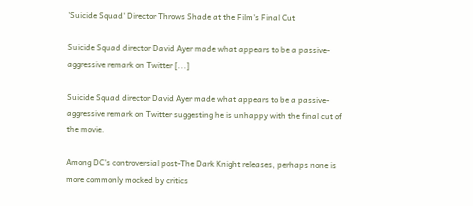'Suicide Squad' Director Throws Shade at the Film's Final Cut

Suicide Squad director David Ayer made what appears to be a passive-aggressive remark on Twitter [...]

Suicide Squad director David Ayer made what appears to be a passive-aggressive remark on Twitter suggesting he is unhappy with the final cut of the movie.

Among DC's controversial post-The Dark Knight releases, perhaps none is more commonly mocked by critics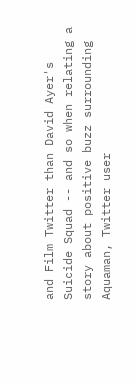and Film Twitter than David Ayer's Suicide Squad -- and so when relating a story about positive buzz surrounding Aquaman, Twitter user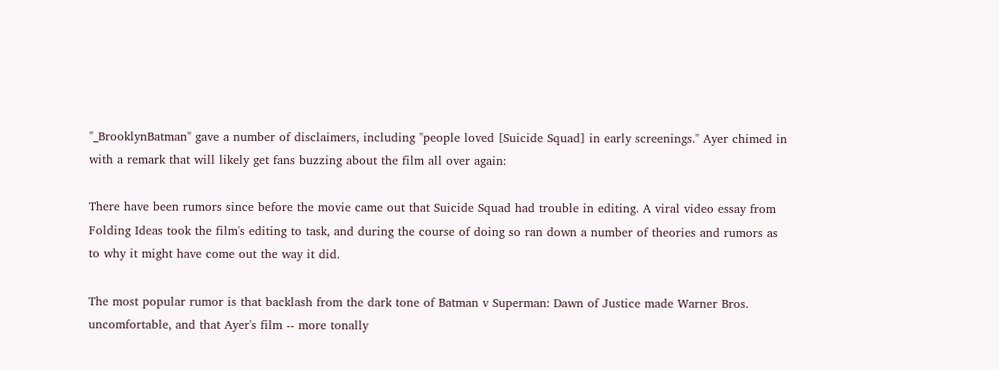"_BrooklynBatman" gave a number of disclaimers, including "people loved [Suicide Squad] in early screenings." Ayer chimed in with a remark that will likely get fans buzzing about the film all over again:

There have been rumors since before the movie came out that Suicide Squad had trouble in editing. A viral video essay from Folding Ideas took the film's editing to task, and during the course of doing so ran down a number of theories and rumors as to why it might have come out the way it did.

The most popular rumor is that backlash from the dark tone of Batman v Superman: Dawn of Justice made Warner Bros. uncomfortable, and that Ayer's film -- more tonally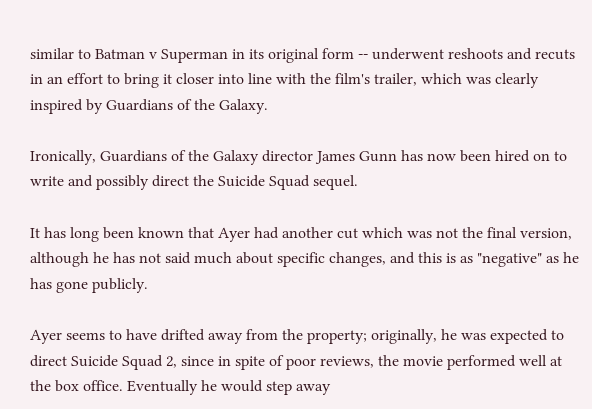similar to Batman v Superman in its original form -- underwent reshoots and recuts in an effort to bring it closer into line with the film's trailer, which was clearly inspired by Guardians of the Galaxy.

Ironically, Guardians of the Galaxy director James Gunn has now been hired on to write and possibly direct the Suicide Squad sequel.

It has long been known that Ayer had another cut which was not the final version, although he has not said much about specific changes, and this is as "negative" as he has gone publicly.

Ayer seems to have drifted away from the property; originally, he was expected to direct Suicide Squad 2, since in spite of poor reviews, the movie performed well at the box office. Eventually he would step away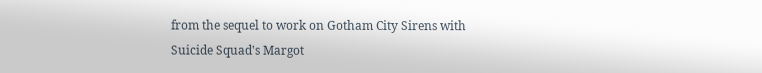from the sequel to work on Gotham City Sirens with Suicide Squad's Margot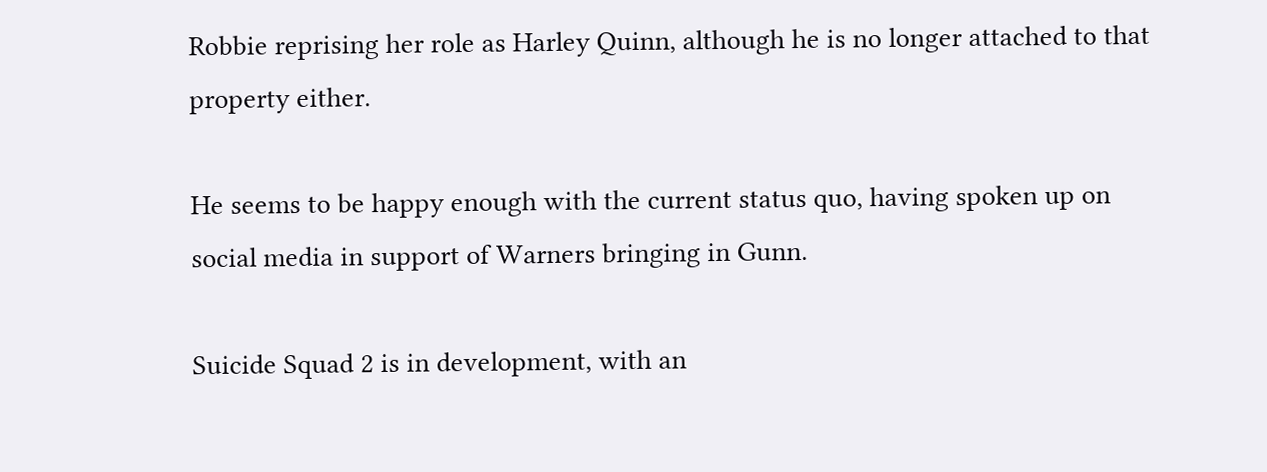Robbie reprising her role as Harley Quinn, although he is no longer attached to that property either.

He seems to be happy enough with the current status quo, having spoken up on social media in support of Warners bringing in Gunn.

Suicide Squad 2 is in development, with an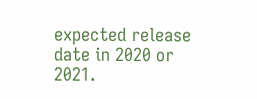expected release date in 2020 or 2021.